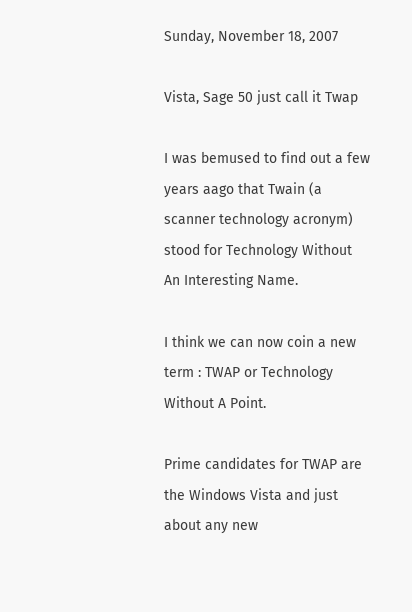Sunday, November 18, 2007

Vista, Sage 50 just call it Twap

I was bemused to find out a few years aago that Twain (a scanner technology acronym) stood for Technology Without An Interesting Name.

I think we can now coin a new term : TWAP or Technology Without A Point.

Prime candidates for TWAP are the Windows Vista and just about any new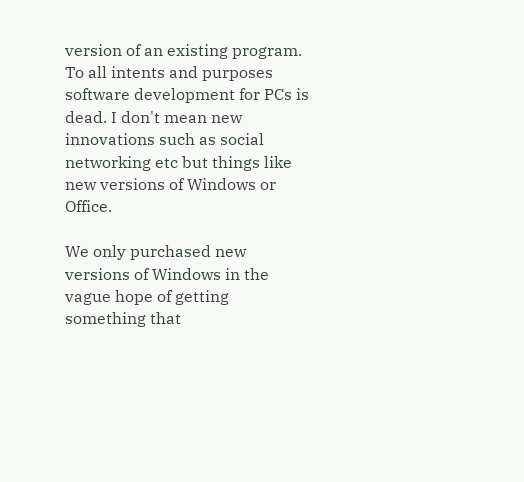version of an existing program. To all intents and purposes software development for PCs is dead. I don't mean new innovations such as social networking etc but things like new versions of Windows or Office.

We only purchased new versions of Windows in the vague hope of getting something that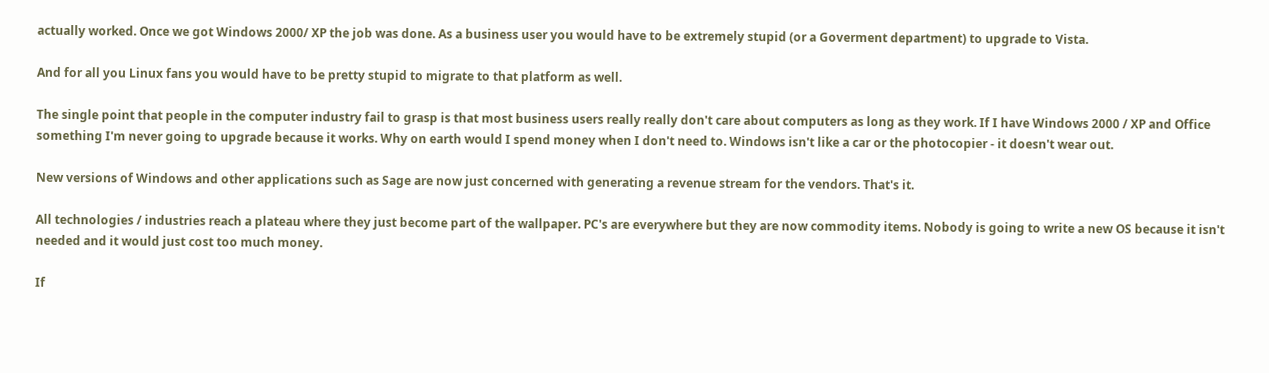actually worked. Once we got Windows 2000/ XP the job was done. As a business user you would have to be extremely stupid (or a Goverment department) to upgrade to Vista.

And for all you Linux fans you would have to be pretty stupid to migrate to that platform as well.

The single point that people in the computer industry fail to grasp is that most business users really really don't care about computers as long as they work. If I have Windows 2000 / XP and Office something I'm never going to upgrade because it works. Why on earth would I spend money when I don't need to. Windows isn't like a car or the photocopier - it doesn't wear out.

New versions of Windows and other applications such as Sage are now just concerned with generating a revenue stream for the vendors. That's it.

All technologies / industries reach a plateau where they just become part of the wallpaper. PC's are everywhere but they are now commodity items. Nobody is going to write a new OS because it isn't needed and it would just cost too much money.

If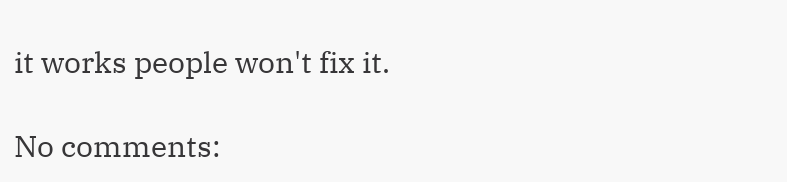it works people won't fix it.

No comments: